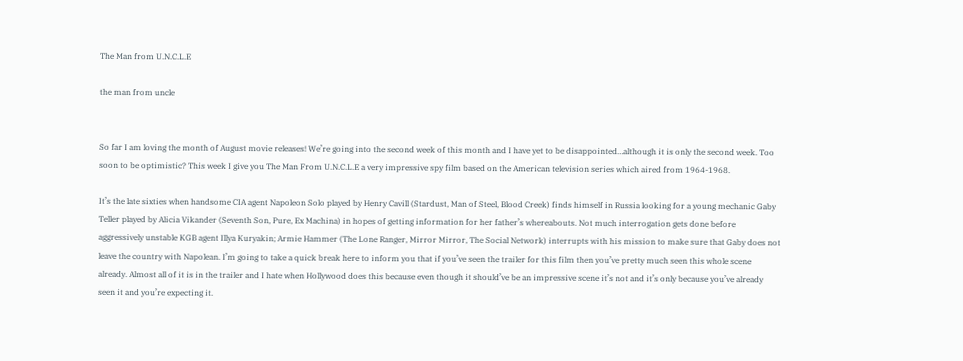The Man from U.N.C.L.E

the man from uncle


So far I am loving the month of August movie releases! We’re going into the second week of this month and I have yet to be disappointed…although it is only the second week. Too soon to be optimistic? This week I give you The Man From U.N.C.L.E a very impressive spy film based on the American television series which aired from 1964-1968.

It’s the late sixties when handsome CIA agent Napoleon Solo played by Henry Cavill (Stardust, Man of Steel, Blood Creek) finds himself in Russia looking for a young mechanic Gaby Teller played by Alicia Vikander (Seventh Son, Pure, Ex Machina) in hopes of getting information for her father’s whereabouts. Not much interrogation gets done before aggressively unstable KGB agent Illya Kuryakin; Armie Hammer (The Lone Ranger, Mirror Mirror, The Social Network) interrupts with his mission to make sure that Gaby does not leave the country with Napolean. I’m going to take a quick break here to inform you that if you’ve seen the trailer for this film then you’ve pretty much seen this whole scene already. Almost all of it is in the trailer and I hate when Hollywood does this because even though it should’ve be an impressive scene it’s not and it’s only because you’ve already seen it and you’re expecting it.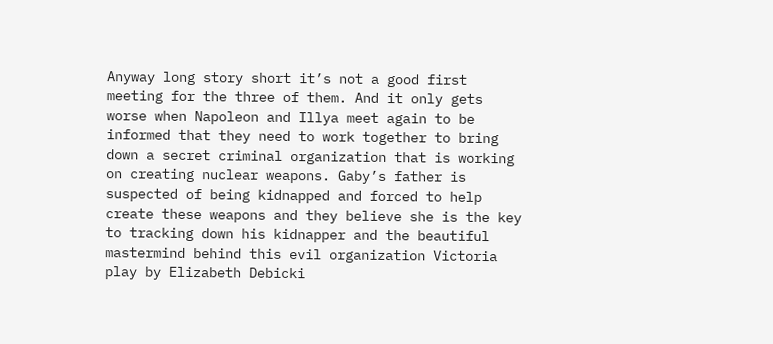Anyway long story short it’s not a good first meeting for the three of them. And it only gets worse when Napoleon and Illya meet again to be informed that they need to work together to bring down a secret criminal organization that is working on creating nuclear weapons. Gaby’s father is suspected of being kidnapped and forced to help create these weapons and they believe she is the key to tracking down his kidnapper and the beautiful mastermind behind this evil organization Victoria play by Elizabeth Debicki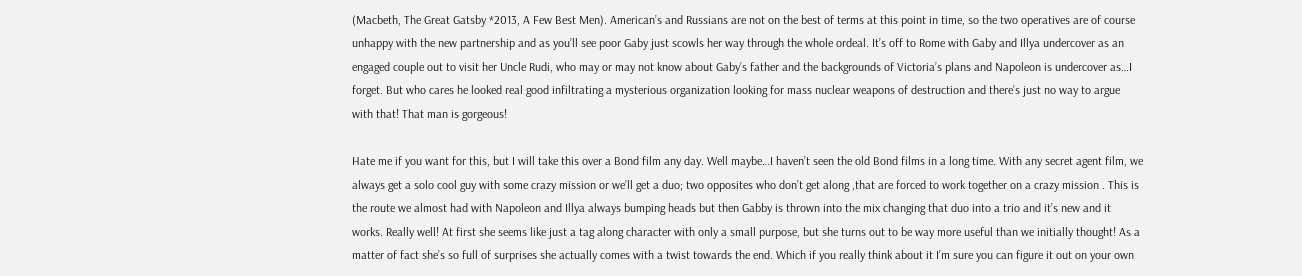(Macbeth, The Great Gatsby *2013, A Few Best Men). American’s and Russians are not on the best of terms at this point in time, so the two operatives are of course unhappy with the new partnership and as you’ll see poor Gaby just scowls her way through the whole ordeal. It’s off to Rome with Gaby and Illya undercover as an engaged couple out to visit her Uncle Rudi, who may or may not know about Gaby’s father and the backgrounds of Victoria’s plans and Napoleon is undercover as…I forget. But who cares he looked real good infiltrating a mysterious organization looking for mass nuclear weapons of destruction and there’s just no way to argue with that! That man is gorgeous!

Hate me if you want for this, but I will take this over a Bond film any day. Well maybe…I haven’t seen the old Bond films in a long time. With any secret agent film, we always get a solo cool guy with some crazy mission or we’ll get a duo; two opposites who don’t get along ,that are forced to work together on a crazy mission . This is the route we almost had with Napoleon and Illya always bumping heads but then Gabby is thrown into the mix changing that duo into a trio and it’s new and it works. Really well! At first she seems like just a tag along character with only a small purpose, but she turns out to be way more useful than we initially thought! As a matter of fact she’s so full of surprises she actually comes with a twist towards the end. Which if you really think about it I’m sure you can figure it out on your own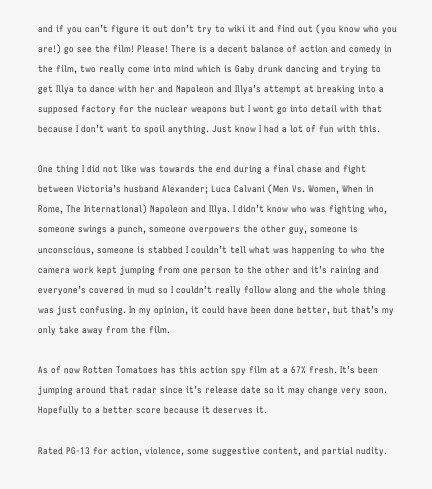and if you can’t figure it out don’t try to wiki it and find out (you know who you are!) go see the film! Please! There is a decent balance of action and comedy in the film, two really come into mind which is Gaby drunk dancing and trying to get Illya to dance with her and Napoleon and Illya’s attempt at breaking into a supposed factory for the nuclear weapons but I wont go into detail with that because I don’t want to spoil anything. Just know I had a lot of fun with this.

One thing I did not like was towards the end during a final chase and fight between Victoria’s husband Alexander; Luca Calvani (Men Vs. Women, When in Rome, The International) Napoleon and Illya. I didn’t know who was fighting who, someone swings a punch, someone overpowers the other guy, someone is unconscious, someone is stabbed I couldn’t tell what was happening to who the camera work kept jumping from one person to the other and it’s raining and everyone’s covered in mud so I couldn’t really follow along and the whole thing was just confusing. In my opinion, it could have been done better, but that’s my only take away from the film.

As of now Rotten Tomatoes has this action spy film at a 67% fresh. It’s been jumping around that radar since it’s release date so it may change very soon. Hopefully to a better score because it deserves it.

Rated PG-13 for action, violence, some suggestive content, and partial nudity.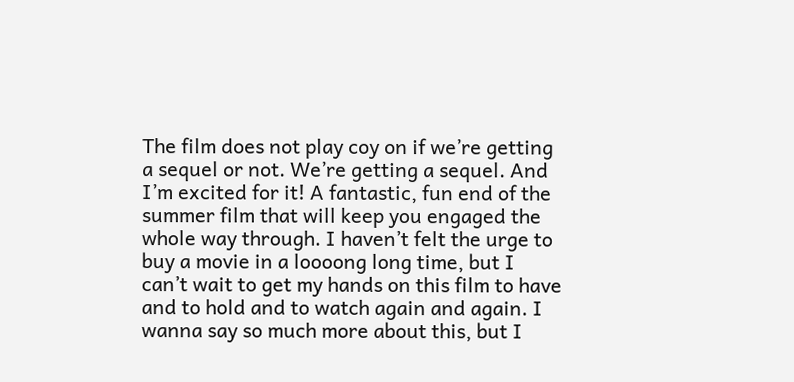The film does not play coy on if we’re getting a sequel or not. We’re getting a sequel. And I’m excited for it! A fantastic, fun end of the summer film that will keep you engaged the whole way through. I haven’t felt the urge to buy a movie in a loooong long time, but I can’t wait to get my hands on this film to have and to hold and to watch again and again. I wanna say so much more about this, but I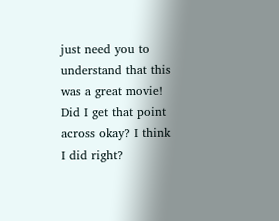just need you to understand that this was a great movie! Did I get that point across okay? I think I did right?